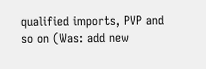qualified imports, PVP and so on (Was: add new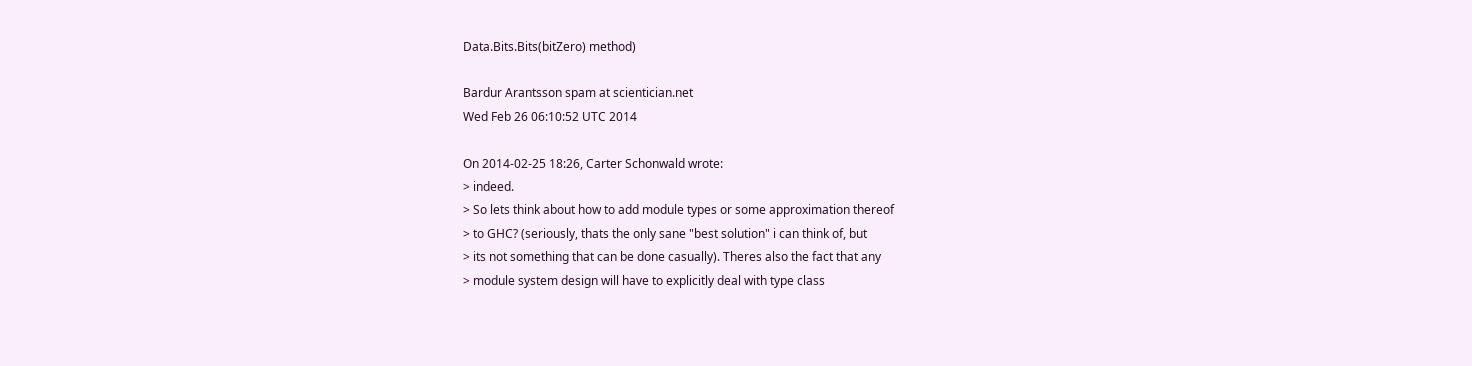Data.Bits.Bits(bitZero) method)

Bardur Arantsson spam at scientician.net
Wed Feb 26 06:10:52 UTC 2014

On 2014-02-25 18:26, Carter Schonwald wrote:
> indeed.
> So lets think about how to add module types or some approximation thereof
> to GHC? (seriously, thats the only sane "best solution" i can think of, but
> its not something that can be done casually). Theres also the fact that any
> module system design will have to explicitly deal with type class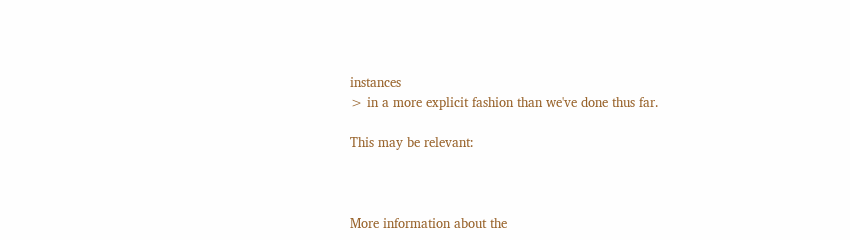instances
> in a more explicit fashion than we've done thus far.

This may be relevant:



More information about the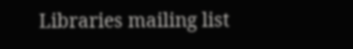Libraries mailing list